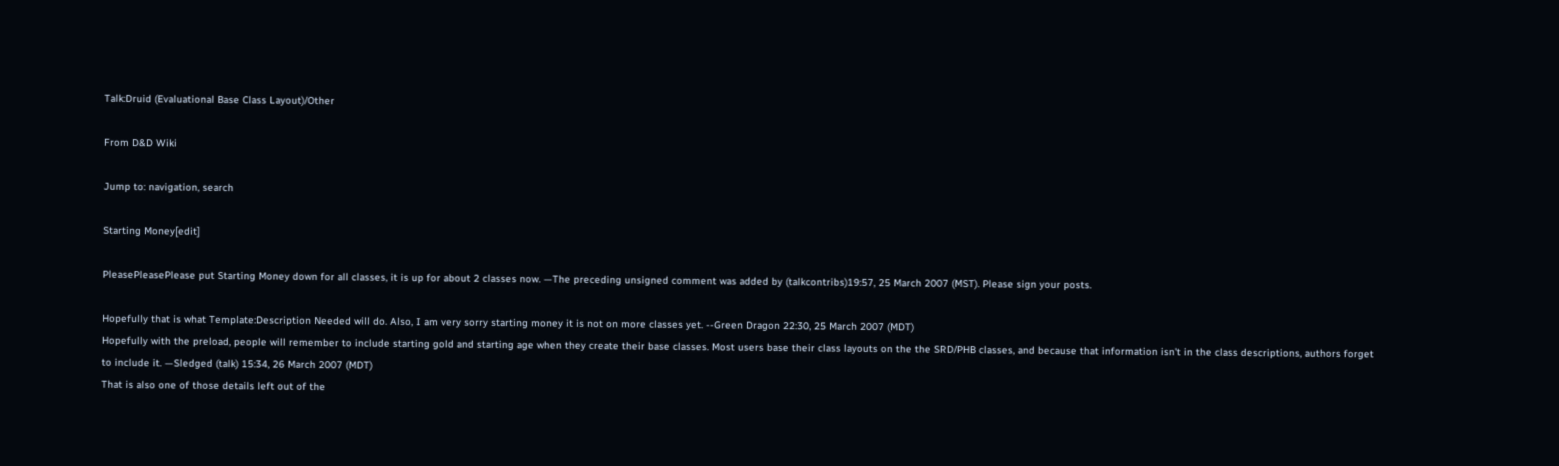Talk:Druid (Evaluational Base Class Layout)/Other

From D&D Wiki

Jump to: navigation, search

Starting Money[edit]

PleasePleasePlease put Starting Money down for all classes, it is up for about 2 classes now. —The preceding unsigned comment was added by (talkcontribs)19:57, 25 March 2007 (MST). Please sign your posts.

Hopefully that is what Template:Description Needed will do. Also, I am very sorry starting money it is not on more classes yet. --Green Dragon 22:30, 25 March 2007 (MDT)
Hopefully with the preload, people will remember to include starting gold and starting age when they create their base classes. Most users base their class layouts on the the SRD/PHB classes, and because that information isn't in the class descriptions, authors forget to include it. —Sledged (talk) 15:34, 26 March 2007 (MDT)
That is also one of those details left out of the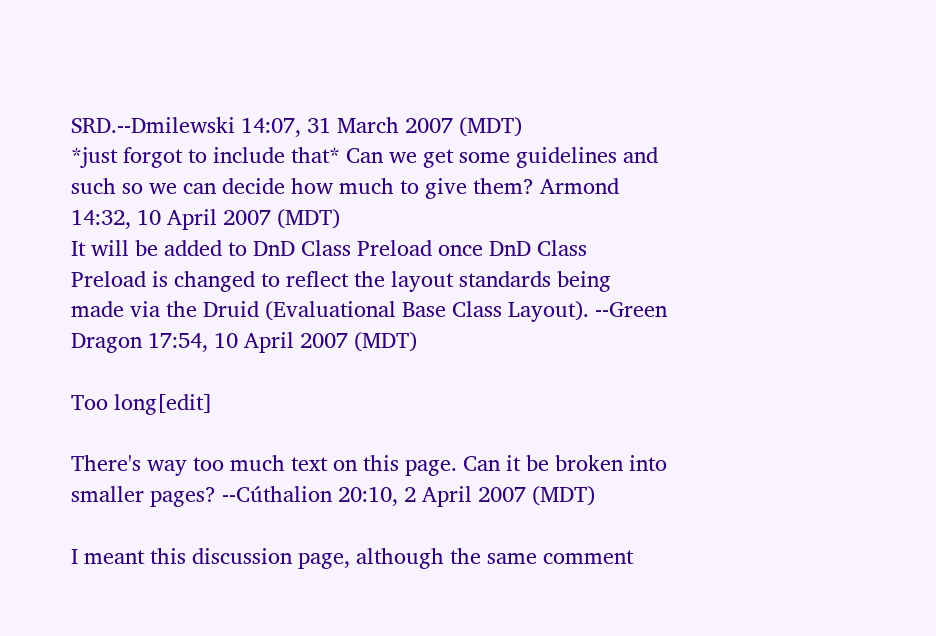SRD.--Dmilewski 14:07, 31 March 2007 (MDT)
*just forgot to include that* Can we get some guidelines and such so we can decide how much to give them? Armond 14:32, 10 April 2007 (MDT)
It will be added to DnD Class Preload once DnD Class Preload is changed to reflect the layout standards being made via the Druid (Evaluational Base Class Layout). --Green Dragon 17:54, 10 April 2007 (MDT)

Too long[edit]

There's way too much text on this page. Can it be broken into smaller pages? --Cúthalion 20:10, 2 April 2007 (MDT)

I meant this discussion page, although the same comment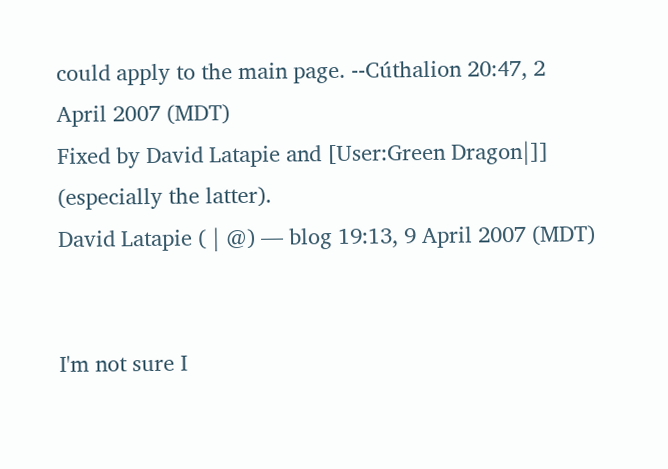could apply to the main page. --Cúthalion 20:47, 2 April 2007 (MDT)
Fixed by David Latapie and [User:Green Dragon|]] (especially the latter).
David Latapie ( | @) — blog 19:13, 9 April 2007 (MDT)


I'm not sure I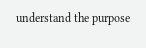understand the purpose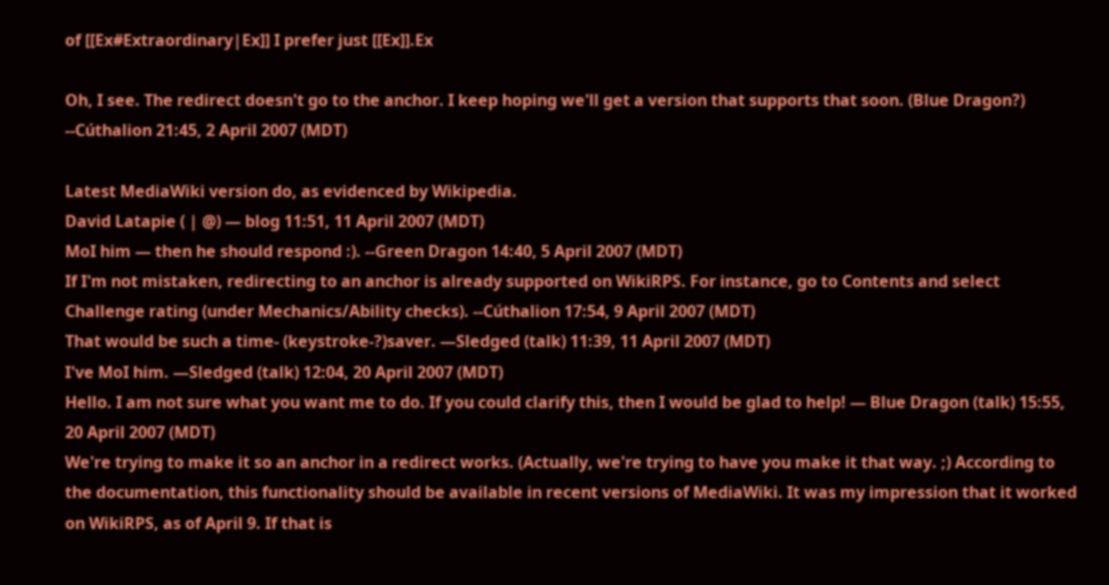of [[Ex#Extraordinary|Ex]] I prefer just [[Ex]].Ex

Oh, I see. The redirect doesn't go to the anchor. I keep hoping we'll get a version that supports that soon. (Blue Dragon?) --Cúthalion 21:45, 2 April 2007 (MDT)

Latest MediaWiki version do, as evidenced by Wikipedia.
David Latapie ( | @) — blog 11:51, 11 April 2007 (MDT)
MoI him — then he should respond :). --Green Dragon 14:40, 5 April 2007 (MDT)
If I'm not mistaken, redirecting to an anchor is already supported on WikiRPS. For instance, go to Contents and select Challenge rating (under Mechanics/Ability checks). --Cúthalion 17:54, 9 April 2007 (MDT)
That would be such a time- (keystroke-?)saver. —Sledged (talk) 11:39, 11 April 2007 (MDT)
I've MoI him. —Sledged (talk) 12:04, 20 April 2007 (MDT)
Hello. I am not sure what you want me to do. If you could clarify this, then I would be glad to help! — Blue Dragon (talk) 15:55, 20 April 2007 (MDT)
We're trying to make it so an anchor in a redirect works. (Actually, we're trying to have you make it that way. ;) According to the documentation, this functionality should be available in recent versions of MediaWiki. It was my impression that it worked on WikiRPS, as of April 9. If that is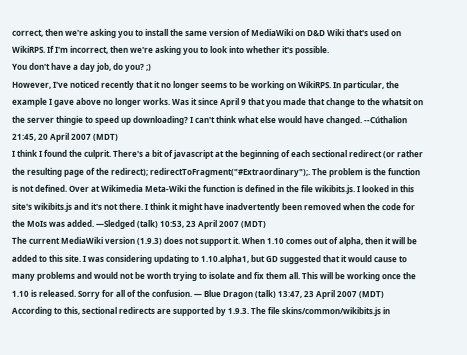correct, then we're asking you to install the same version of MediaWiki on D&D Wiki that's used on WikiRPS. If I'm incorrect, then we're asking you to look into whether it's possible.
You don't have a day job, do you? ;)
However, I've noticed recently that it no longer seems to be working on WikiRPS. In particular, the example I gave above no longer works. Was it since April 9 that you made that change to the whatsit on the server thingie to speed up downloading? I can't think what else would have changed. --Cúthalion 21:45, 20 April 2007 (MDT)
I think I found the culprit. There's a bit of javascript at the beginning of each sectional redirect (or rather the resulting page of the redirect); redirectToFragment("#Extraordinary");. The problem is the function is not defined. Over at Wikimedia Meta-Wiki the function is defined in the file wikibits.js. I looked in this site's wikibits.js and it's not there. I think it might have inadvertently been removed when the code for the MoIs was added. —Sledged (talk) 10:53, 23 April 2007 (MDT)
The current MediaWiki version (1.9.3) does not support it. When 1.10 comes out of alpha, then it will be added to this site. I was considering updating to 1.10.alpha1, but GD suggested that it would cause to many problems and would not be worth trying to isolate and fix them all. This will be working once the 1.10 is released. Sorry for all of the confusion. — Blue Dragon (talk) 13:47, 23 April 2007 (MDT)
According to this, sectional redirects are supported by 1.9.3. The file skins/common/wikibits.js in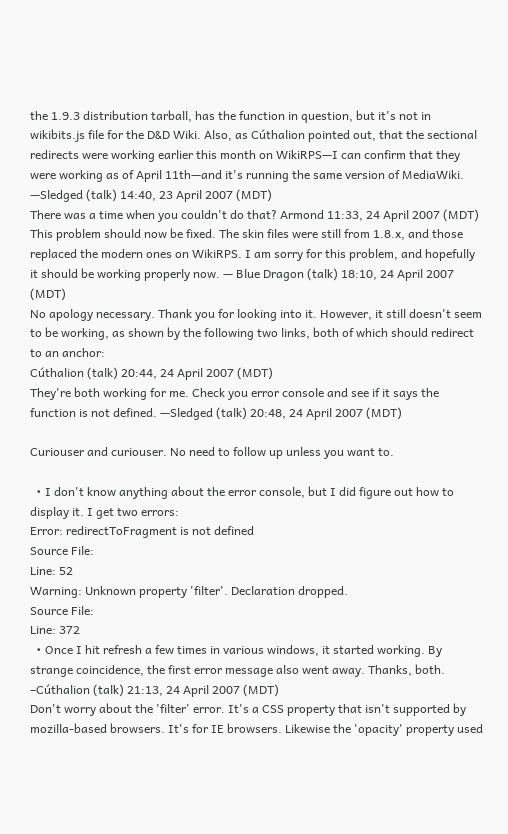the 1.9.3 distribution tarball, has the function in question, but it's not in wikibits.js file for the D&D Wiki. Also, as Cúthalion pointed out, that the sectional redirects were working earlier this month on WikiRPS—I can confirm that they were working as of April 11th—and it's running the same version of MediaWiki. —Sledged (talk) 14:40, 23 April 2007 (MDT)
There was a time when you couldn't do that? Armond 11:33, 24 April 2007 (MDT)
This problem should now be fixed. The skin files were still from 1.8.x, and those replaced the modern ones on WikiRPS. I am sorry for this problem, and hopefully it should be working properly now. — Blue Dragon (talk) 18:10, 24 April 2007 (MDT)
No apology necessary. Thank you for looking into it. However, it still doesn't seem to be working, as shown by the following two links, both of which should redirect to an anchor:
Cúthalion (talk) 20:44, 24 April 2007 (MDT)
They're both working for me. Check you error console and see if it says the function is not defined. —Sledged (talk) 20:48, 24 April 2007 (MDT)

Curiouser and curiouser. No need to follow up unless you want to.

  • I don't know anything about the error console, but I did figure out how to display it. I get two errors:
Error: redirectToFragment is not defined
Source File:
Line: 52
Warning: Unknown property 'filter'. Declaration dropped.
Source File:
Line: 372
  • Once I hit refresh a few times in various windows, it started working. By strange coincidence, the first error message also went away. Thanks, both. –Cúthalion (talk) 21:13, 24 April 2007 (MDT)
Don't worry about the 'filter' error. It's a CSS property that isn't supported by mozilla-based browsers. It's for IE browsers. Likewise the 'opacity' property used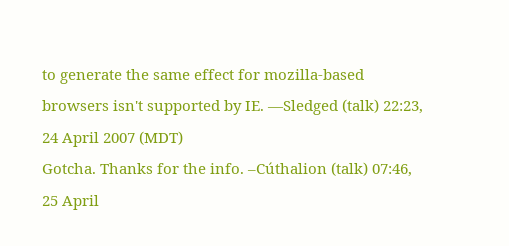to generate the same effect for mozilla-based browsers isn't supported by IE. —Sledged (talk) 22:23, 24 April 2007 (MDT)
Gotcha. Thanks for the info. –Cúthalion (talk) 07:46, 25 April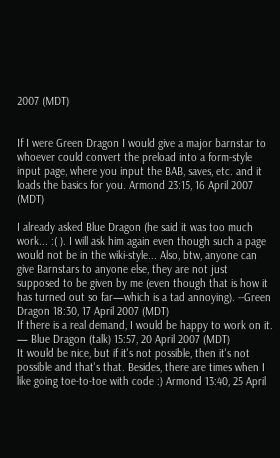2007 (MDT)


If I were Green Dragon I would give a major barnstar to whoever could convert the preload into a form-style input page, where you input the BAB, saves, etc. and it loads the basics for you. Armond 23:15, 16 April 2007 (MDT)

I already asked Blue Dragon (he said it was too much work... :( ). I will ask him again even though such a page would not be in the wiki-style... Also, btw, anyone can give Barnstars to anyone else, they are not just supposed to be given by me (even though that is how it has turned out so far—which is a tad annoying). --Green Dragon 18:30, 17 April 2007 (MDT)
If there is a real demand, I would be happy to work on it. — Blue Dragon (talk) 15:57, 20 April 2007 (MDT)
It would be nice, but if it's not possible, then it's not possible and that's that. Besides, there are times when I like going toe-to-toe with code :) Armond 13:40, 25 April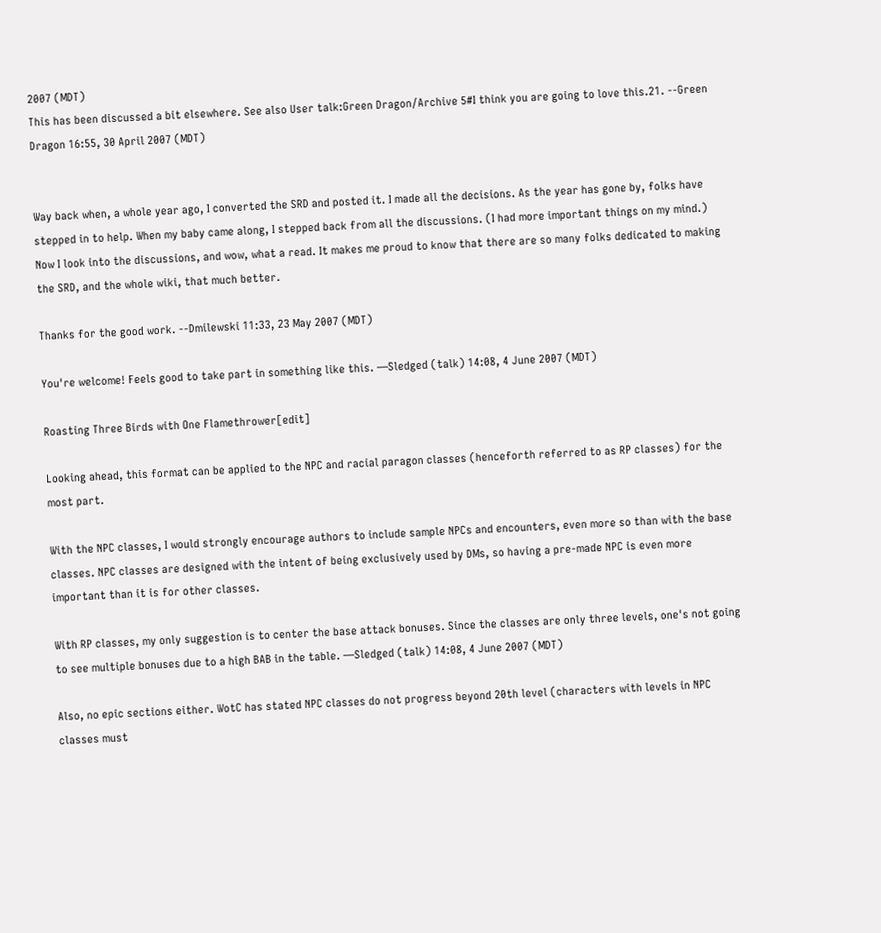2007 (MDT)
This has been discussed a bit elsewhere. See also User talk:Green Dragon/Archive 5#I think you are going to love this.21. --Green Dragon 16:55, 30 April 2007 (MDT)


Way back when, a whole year ago, I converted the SRD and posted it. I made all the decisions. As the year has gone by, folks have stepped in to help. When my baby came along, I stepped back from all the discussions. (I had more important things on my mind.) Now I look into the discussions, and wow, what a read. It makes me proud to know that there are so many folks dedicated to making the SRD, and the whole wiki, that much better.

Thanks for the good work. --Dmilewski 11:33, 23 May 2007 (MDT)

You're welcome! Feels good to take part in something like this. —Sledged (talk) 14:08, 4 June 2007 (MDT)

Roasting Three Birds with One Flamethrower[edit]

Looking ahead, this format can be applied to the NPC and racial paragon classes (henceforth referred to as RP classes) for the most part.

With the NPC classes, I would strongly encourage authors to include sample NPCs and encounters, even more so than with the base classes. NPC classes are designed with the intent of being exclusively used by DMs, so having a pre-made NPC is even more important than it is for other classes.

With RP classes, my only suggestion is to center the base attack bonuses. Since the classes are only three levels, one's not going to see multiple bonuses due to a high BAB in the table. —Sledged (talk) 14:08, 4 June 2007 (MDT)

Also, no epic sections either. WotC has stated NPC classes do not progress beyond 20th level (characters with levels in NPC classes must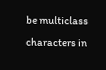be multiclass characters in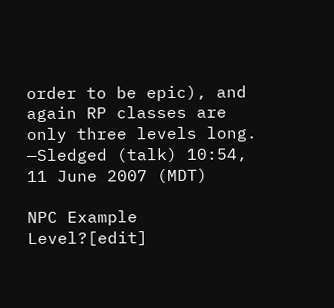order to be epic), and again RP classes are only three levels long. —Sledged (talk) 10:54, 11 June 2007 (MDT)

NPC Example Level?[edit]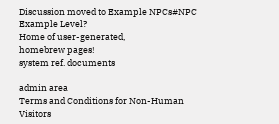Discussion moved to Example NPCs#NPC Example Level?
Home of user-generated,
homebrew pages!
system ref. documents

admin area
Terms and Conditions for Non-Human Visitors